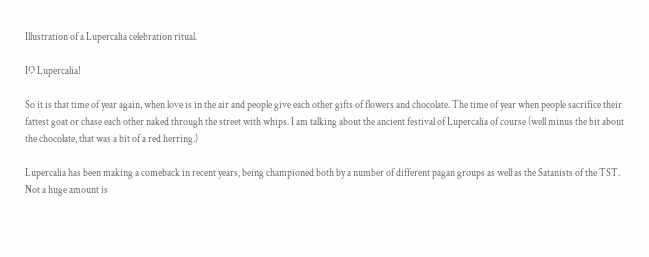Illustration of a Lupercalia celebration ritual.

IO Lupercalia!

So it is that time of year again, when love is in the air and people give each other gifts of flowers and chocolate. The time of year when people sacrifice their fattest goat or chase each other naked through the street with whips. I am talking about the ancient festival of Lupercalia of course (well minus the bit about the chocolate, that was a bit of a red herring.)

Lupercalia has been making a comeback in recent years, being championed both by a number of different pagan groups as well as the Satanists of the TST. Not a huge amount is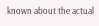known about the actual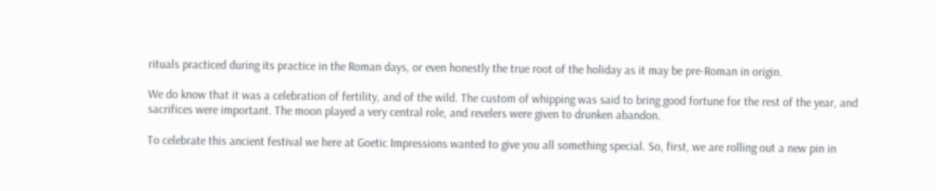rituals practiced during its practice in the Roman days, or even honestly the true root of the holiday as it may be pre-Roman in origin.

We do know that it was a celebration of fertility, and of the wild. The custom of whipping was said to bring good fortune for the rest of the year, and sacrifices were important. The moon played a very central role, and revelers were given to drunken abandon.

To celebrate this ancient festival we here at Goetic Impressions wanted to give you all something special. So, first, we are rolling out a new pin in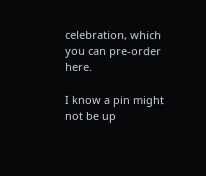celebration, which you can pre-order here.

I know a pin might not be up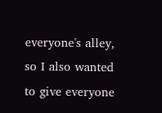everyone's alley, so I also wanted to give everyone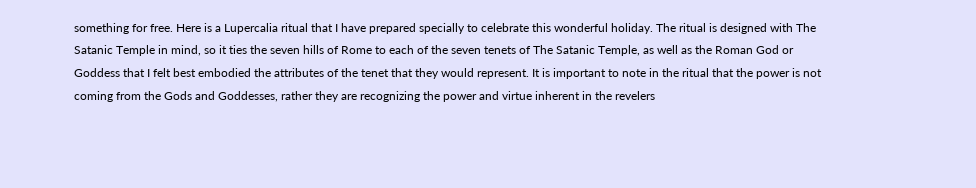something for free. Here is a Lupercalia ritual that I have prepared specially to celebrate this wonderful holiday. The ritual is designed with The Satanic Temple in mind, so it ties the seven hills of Rome to each of the seven tenets of The Satanic Temple, as well as the Roman God or Goddess that I felt best embodied the attributes of the tenet that they would represent. It is important to note in the ritual that the power is not coming from the Gods and Goddesses, rather they are recognizing the power and virtue inherent in the revelers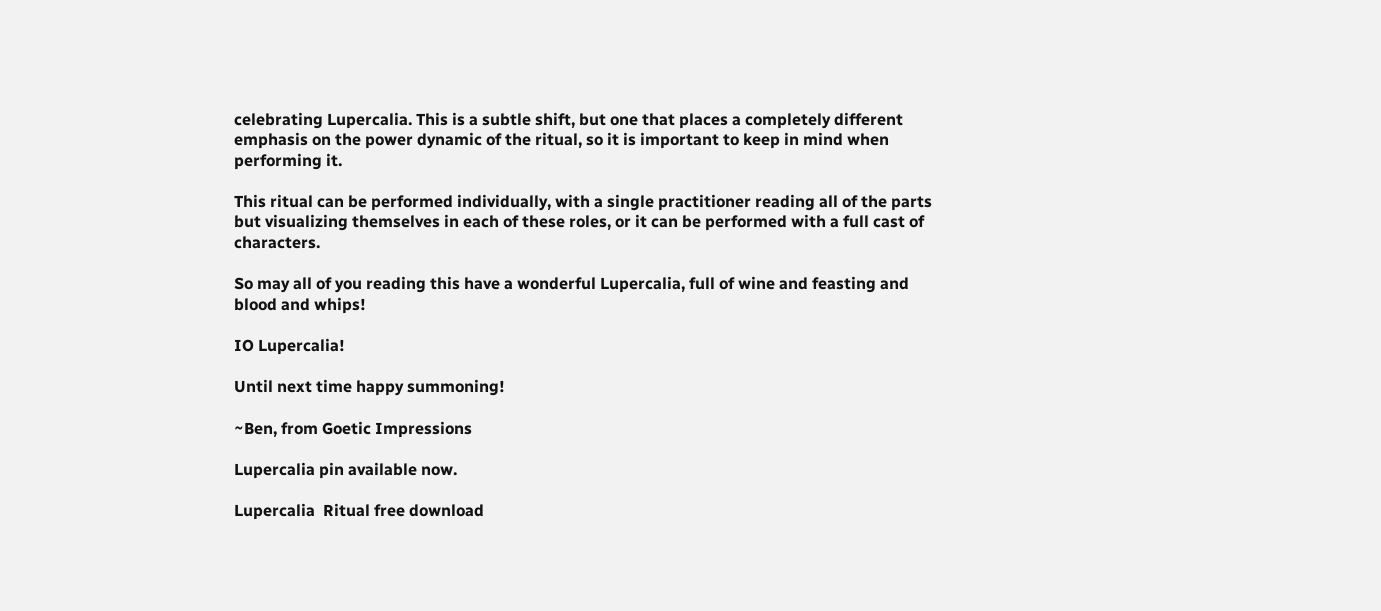celebrating Lupercalia. This is a subtle shift, but one that places a completely different emphasis on the power dynamic of the ritual, so it is important to keep in mind when performing it.

This ritual can be performed individually, with a single practitioner reading all of the parts but visualizing themselves in each of these roles, or it can be performed with a full cast of characters.

So may all of you reading this have a wonderful Lupercalia, full of wine and feasting and blood and whips!

IO Lupercalia!

Until next time happy summoning!

~Ben, from Goetic Impressions

Lupercalia pin available now.

Lupercalia  Ritual free download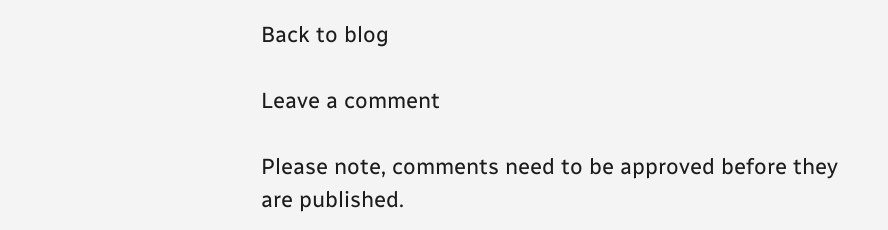Back to blog

Leave a comment

Please note, comments need to be approved before they are published.